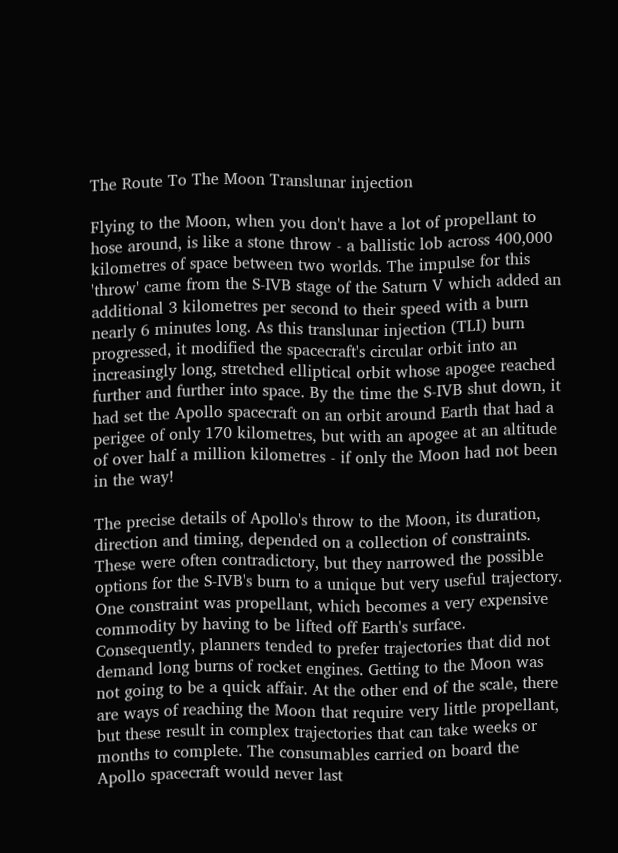The Route To The Moon Translunar injection

Flying to the Moon, when you don't have a lot of propellant to hose around, is like a stone throw - a ballistic lob across 400,000 kilometres of space between two worlds. The impulse for this 'throw' came from the S-IVB stage of the Saturn V which added an additional 3 kilometres per second to their speed with a burn nearly 6 minutes long. As this translunar injection (TLI) burn progressed, it modified the spacecraft's circular orbit into an increasingly long, stretched elliptical orbit whose apogee reached further and further into space. By the time the S-IVB shut down, it had set the Apollo spacecraft on an orbit around Earth that had a perigee of only 170 kilometres, but with an apogee at an altitude of over half a million kilometres - if only the Moon had not been in the way!

The precise details of Apollo's throw to the Moon, its duration, direction and timing, depended on a collection of constraints. These were often contradictory, but they narrowed the possible options for the S-IVB's burn to a unique but very useful trajectory. One constraint was propellant, which becomes a very expensive commodity by having to be lifted off Earth's surface. Consequently, planners tended to prefer trajectories that did not demand long burns of rocket engines. Getting to the Moon was not going to be a quick affair. At the other end of the scale, there are ways of reaching the Moon that require very little propellant, but these result in complex trajectories that can take weeks or months to complete. The consumables carried on board the Apollo spacecraft would never last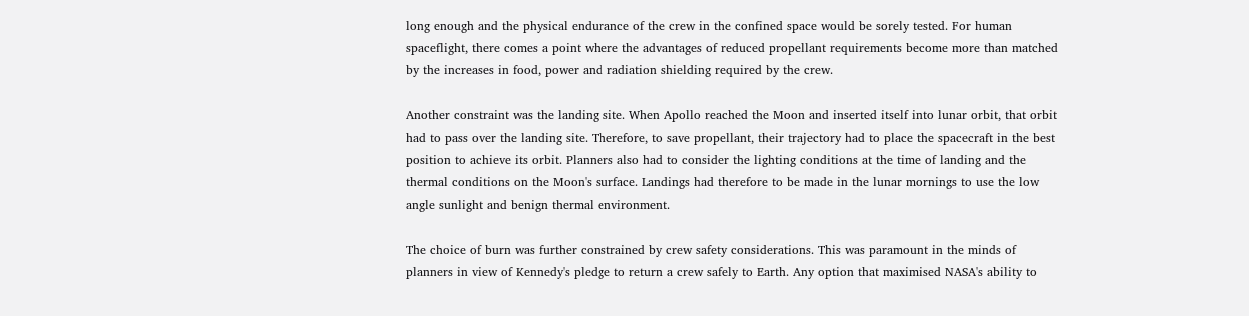long enough and the physical endurance of the crew in the confined space would be sorely tested. For human spaceflight, there comes a point where the advantages of reduced propellant requirements become more than matched by the increases in food, power and radiation shielding required by the crew.

Another constraint was the landing site. When Apollo reached the Moon and inserted itself into lunar orbit, that orbit had to pass over the landing site. Therefore, to save propellant, their trajectory had to place the spacecraft in the best position to achieve its orbit. Planners also had to consider the lighting conditions at the time of landing and the thermal conditions on the Moon's surface. Landings had therefore to be made in the lunar mornings to use the low angle sunlight and benign thermal environment.

The choice of burn was further constrained by crew safety considerations. This was paramount in the minds of planners in view of Kennedy's pledge to return a crew safely to Earth. Any option that maximised NASA's ability to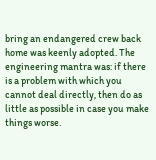bring an endangered crew back home was keenly adopted. The engineering mantra was: if there is a problem with which you cannot deal directly, then do as little as possible in case you make things worse.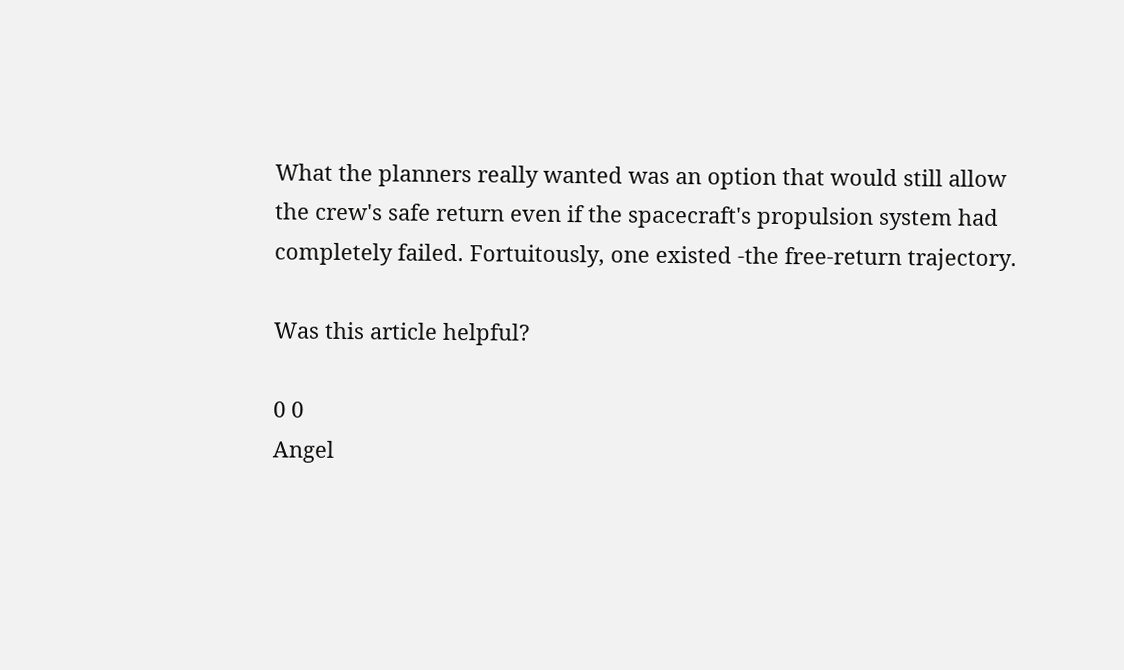What the planners really wanted was an option that would still allow the crew's safe return even if the spacecraft's propulsion system had completely failed. Fortuitously, one existed -the free-return trajectory.

Was this article helpful?

0 0
Angel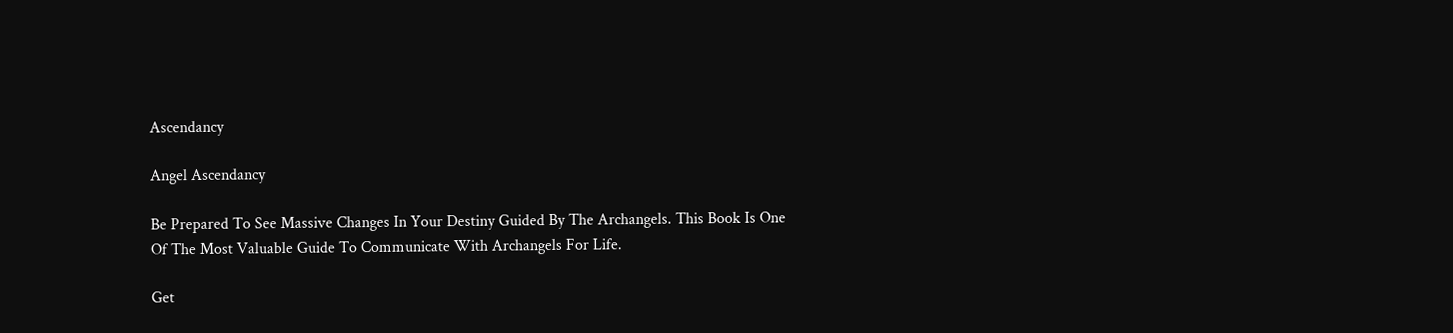Ascendancy

Angel Ascendancy

Be Prepared To See Massive Changes In Your Destiny Guided By The Archangels. This Book Is One Of The Most Valuable Guide To Communicate With Archangels For Life.

Get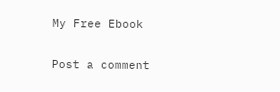My Free Ebook

Post a comment